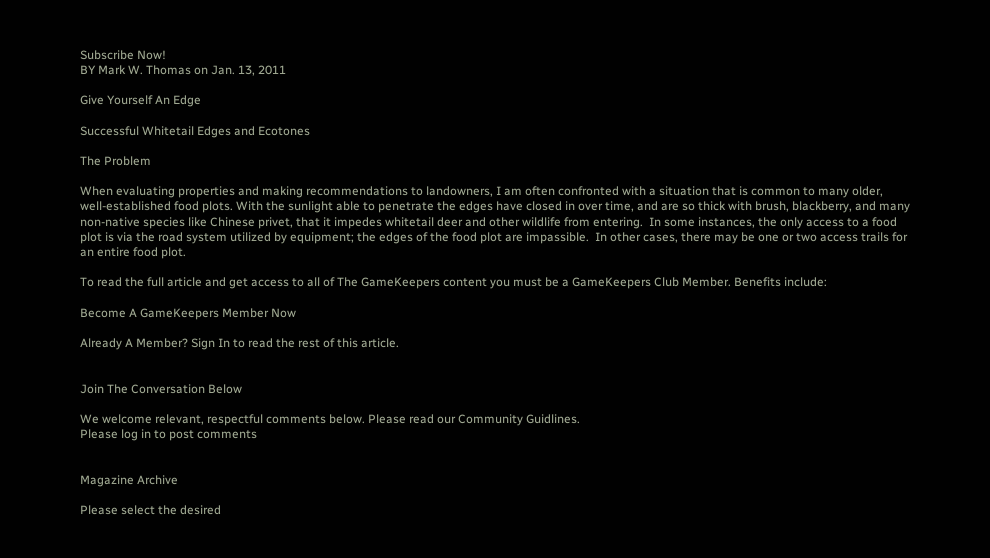Subscribe Now!
BY Mark W. Thomas on Jan. 13, 2011

Give Yourself An Edge

Successful Whitetail Edges and Ecotones

The Problem

When evaluating properties and making recommendations to landowners, I am often confronted with a situation that is common to many older, well-established food plots. With the sunlight able to penetrate the edges have closed in over time, and are so thick with brush, blackberry, and many non-native species like Chinese privet, that it impedes whitetail deer and other wildlife from entering.  In some instances, the only access to a food plot is via the road system utilized by equipment; the edges of the food plot are impassible.  In other cases, there may be one or two access trails for an entire food plot.

To read the full article and get access to all of The GameKeepers content you must be a GameKeepers Club Member. Benefits include:

Become A GameKeepers Member Now

Already A Member? Sign In to read the rest of this article.


Join The Conversation Below

We welcome relevant, respectful comments below. Please read our Community Guidlines.
Please log in to post comments


Magazine Archive

Please select the desired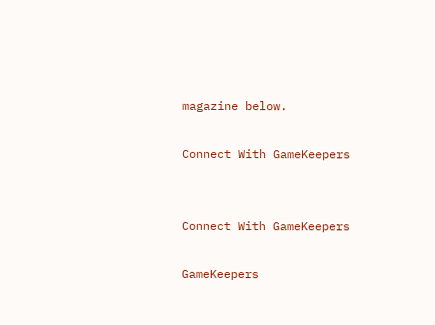magazine below.

Connect With GameKeepers


Connect With GameKeepers

GameKeepers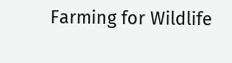Farming for Wildlife